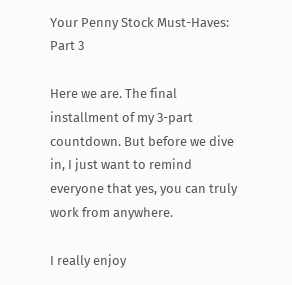Your Penny Stock Must-Haves: Part 3

Here we are. The final installment of my 3-part countdown. But before we dive in, I just want to remind everyone that yes, you can truly work from anywhere.

I really enjoy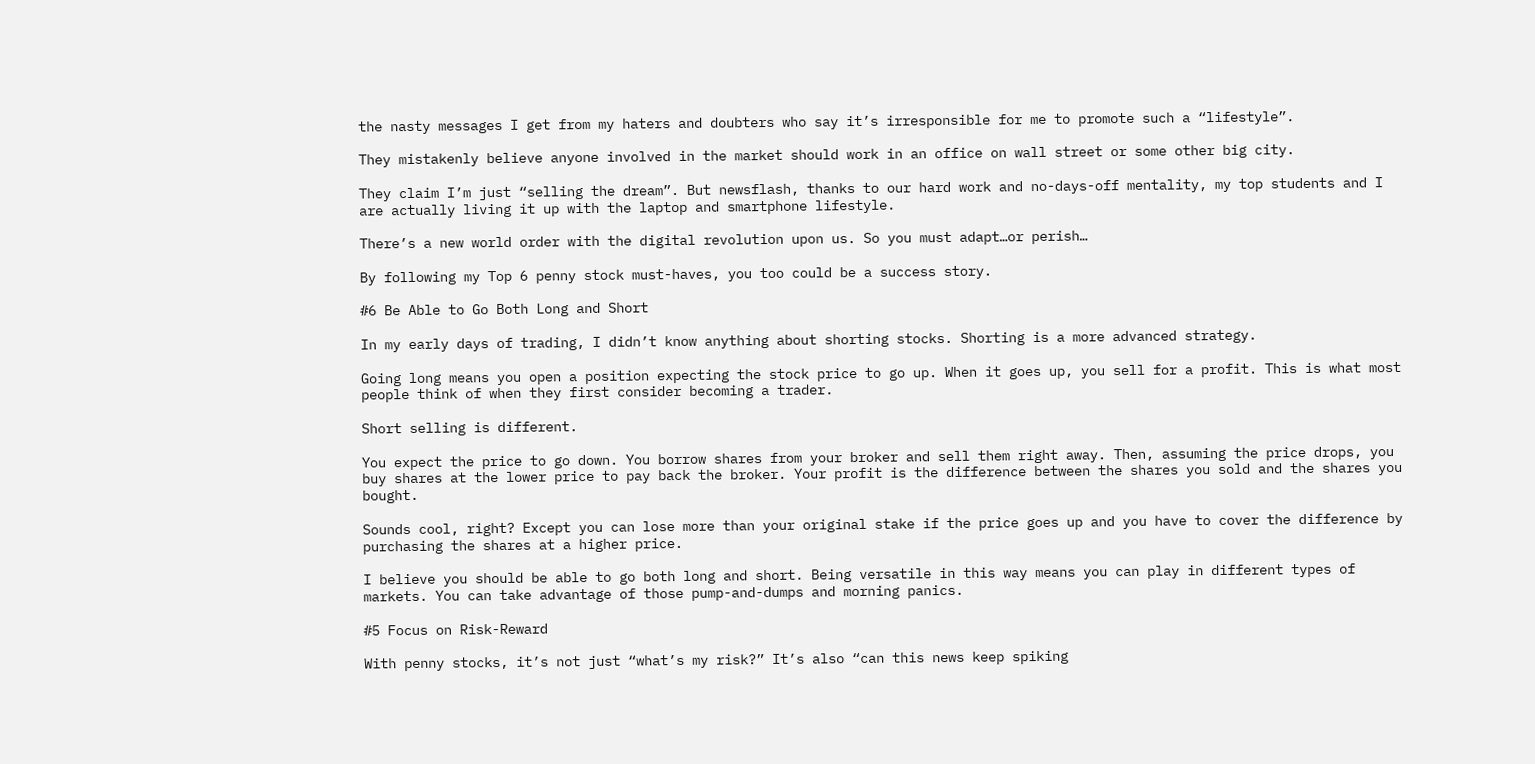the nasty messages I get from my haters and doubters who say it’s irresponsible for me to promote such a “lifestyle”.

They mistakenly believe anyone involved in the market should work in an office on wall street or some other big city.

They claim I’m just “selling the dream”. But newsflash, thanks to our hard work and no-days-off mentality, my top students and I are actually living it up with the laptop and smartphone lifestyle.

There’s a new world order with the digital revolution upon us. So you must adapt…or perish…

By following my Top 6 penny stock must-haves, you too could be a success story.

#6 Be Able to Go Both Long and Short

In my early days of trading, I didn’t know anything about shorting stocks. Shorting is a more advanced strategy.

Going long means you open a position expecting the stock price to go up. When it goes up, you sell for a profit. This is what most people think of when they first consider becoming a trader.

Short selling is different.

You expect the price to go down. You borrow shares from your broker and sell them right away. Then, assuming the price drops, you buy shares at the lower price to pay back the broker. Your profit is the difference between the shares you sold and the shares you bought.

Sounds cool, right? Except you can lose more than your original stake if the price goes up and you have to cover the difference by purchasing the shares at a higher price.

I believe you should be able to go both long and short. Being versatile in this way means you can play in different types of markets. You can take advantage of those pump-and-dumps and morning panics.

#5 Focus on Risk-Reward

With penny stocks, it’s not just “what’s my risk?” It’s also “can this news keep spiking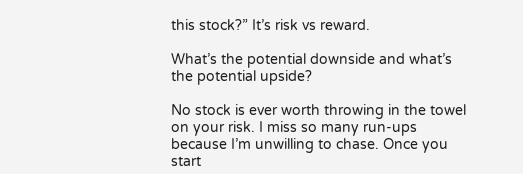this stock?” It’s risk vs reward.

What’s the potential downside and what’s the potential upside?

No stock is ever worth throwing in the towel on your risk. I miss so many run-ups because I’m unwilling to chase. Once you start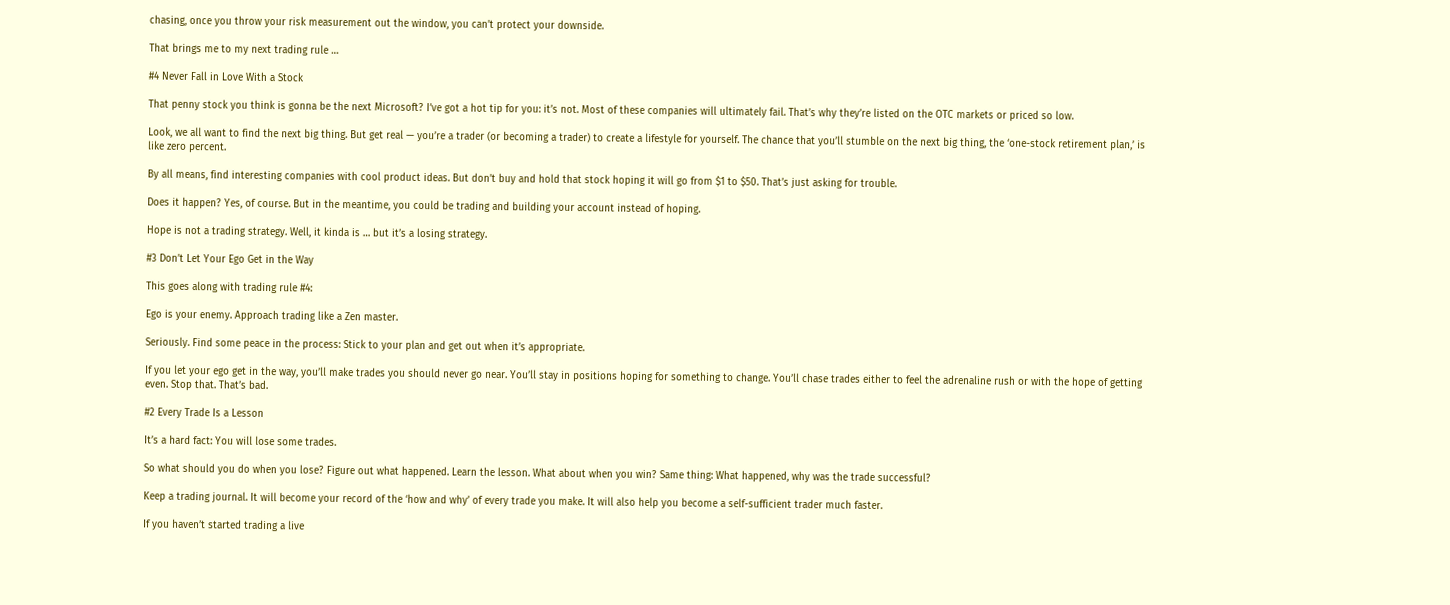chasing, once you throw your risk measurement out the window, you can’t protect your downside.

That brings me to my next trading rule …

#4 Never Fall in Love With a Stock

That penny stock you think is gonna be the next Microsoft? I’ve got a hot tip for you: it’s not. Most of these companies will ultimately fail. That’s why they’re listed on the OTC markets or priced so low.

Look, we all want to find the next big thing. But get real — you’re a trader (or becoming a trader) to create a lifestyle for yourself. The chance that you’ll stumble on the next big thing, the ‘one-stock retirement plan,’ is like zero percent.

By all means, find interesting companies with cool product ideas. But don’t buy and hold that stock hoping it will go from $1 to $50. That’s just asking for trouble.

Does it happen? Yes, of course. But in the meantime, you could be trading and building your account instead of hoping.

Hope is not a trading strategy. Well, it kinda is … but it’s a losing strategy.

#3 Don’t Let Your Ego Get in the Way

This goes along with trading rule #4:

Ego is your enemy. Approach trading like a Zen master.

Seriously. Find some peace in the process: Stick to your plan and get out when it’s appropriate.

If you let your ego get in the way, you’ll make trades you should never go near. You’ll stay in positions hoping for something to change. You’ll chase trades either to feel the adrenaline rush or with the hope of getting even. Stop that. That’s bad.

#2 Every Trade Is a Lesson

It’s a hard fact: You will lose some trades.

So what should you do when you lose? Figure out what happened. Learn the lesson. What about when you win? Same thing: What happened, why was the trade successful?

Keep a trading journal. It will become your record of the ‘how and why’ of every trade you make. It will also help you become a self-sufficient trader much faster.

If you haven’t started trading a live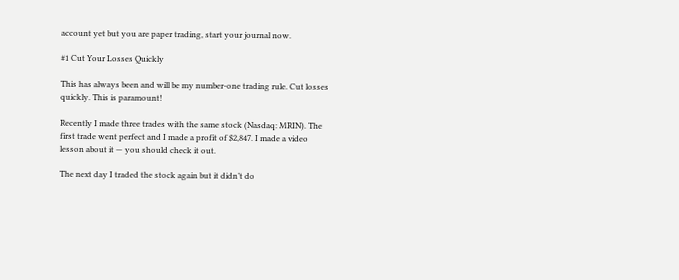account yet but you are paper trading, start your journal now.

#1 Cut Your Losses Quickly

This has always been and will be my number-one trading rule. Cut losses quickly. This is paramount!

Recently I made three trades with the same stock (Nasdaq: MRIN). The first trade went perfect and I made a profit of $2,847. I made a video lesson about it — you should check it out.

The next day I traded the stock again but it didn’t do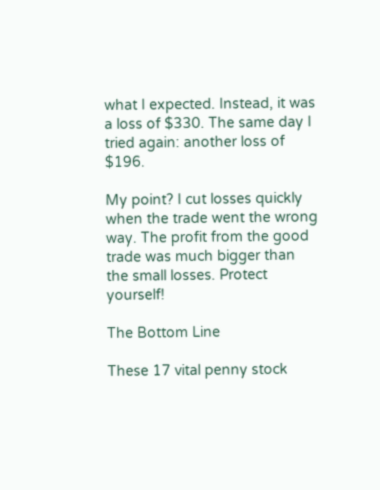what I expected. Instead, it was a loss of $330. The same day I tried again: another loss of $196.

My point? I cut losses quickly when the trade went the wrong way. The profit from the good trade was much bigger than the small losses. Protect yourself!

The Bottom Line

These 17 vital penny stock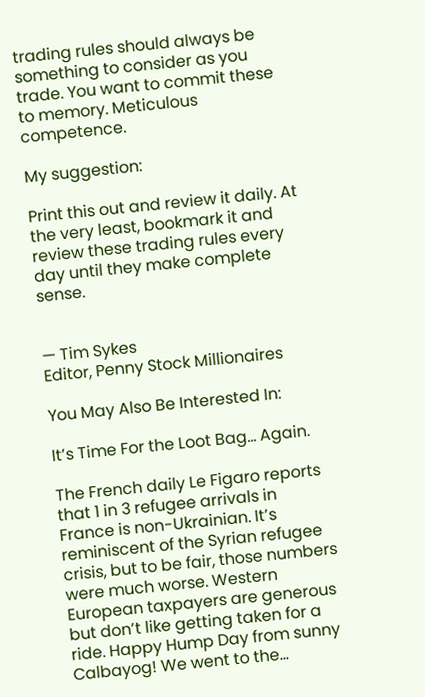trading rules should always be something to consider as you trade. You want to commit these to memory. Meticulous competence.

My suggestion:

Print this out and review it daily. At the very least, bookmark it and review these trading rules every day until they make complete sense.


— Tim Sykes
Editor, Penny Stock Millionaires

You May Also Be Interested In:

It’s Time For the Loot Bag… Again.

The French daily Le Figaro reports that 1 in 3 refugee arrivals in France is non-Ukrainian. It’s reminiscent of the Syrian refugee crisis, but to be fair, those numbers were much worse. Western European taxpayers are generous but don’t like getting taken for a ride. Happy Hump Day from sunny Calbayog! We went to the...